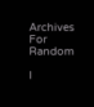Archives For Random

I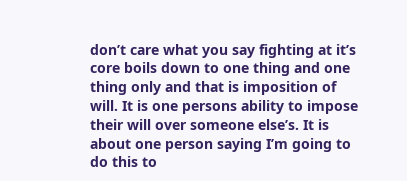don’t care what you say fighting at it’s core boils down to one thing and one thing only and that is imposition of will. It is one persons ability to impose their will over someone else’s. It is about one person saying I’m going to do this to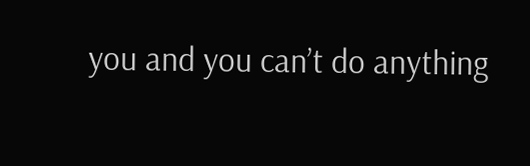you and you can’t do anything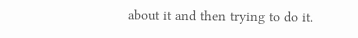about it and then trying to do it.